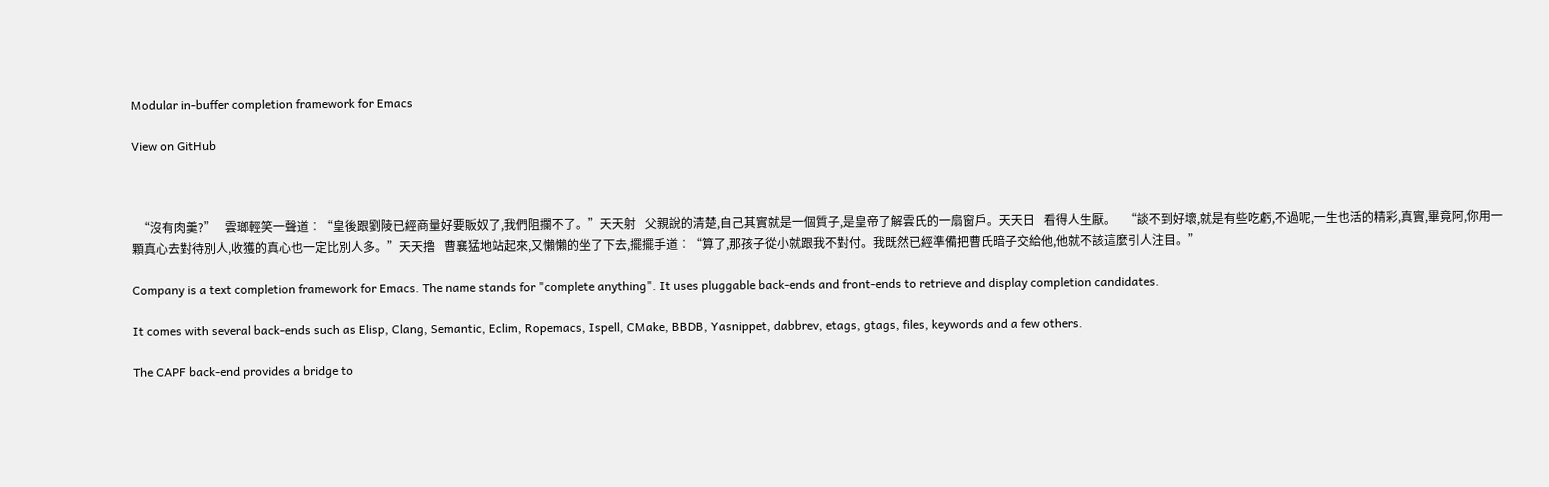Modular in-buffer completion framework for Emacs

View on GitHub



  “沒有肉羹?”   雲瑯輕笑一聲道︰“皇後跟劉陵已經商量好要販奴了,我們阻攔不了。”天天射   父親說的清楚,自己其實就是一個質子,是皇帝了解雲氏的一扇窗戶。天天日   看得人生厭。   “談不到好壞,就是有些吃虧,不過呢,一生也活的精彩,真實,畢竟阿,你用一顆真心去對待別人,收獲的真心也一定比別人多。”天天撸   曹襄猛地站起來,又懶懶的坐了下去,擺擺手道︰“算了,那孩子從小就跟我不對付。我既然已經準備把曹氏暗子交給他,他就不該這麼引人注目。”

Company is a text completion framework for Emacs. The name stands for "complete anything". It uses pluggable back-ends and front-ends to retrieve and display completion candidates.

It comes with several back-ends such as Elisp, Clang, Semantic, Eclim, Ropemacs, Ispell, CMake, BBDB, Yasnippet, dabbrev, etags, gtags, files, keywords and a few others.

The CAPF back-end provides a bridge to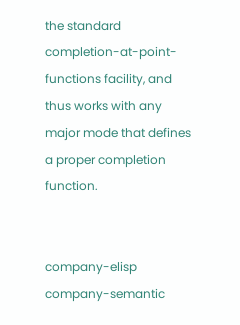the standard completion-at-point-functions facility, and thus works with any major mode that defines a proper completion function.


company-elisp company-semantic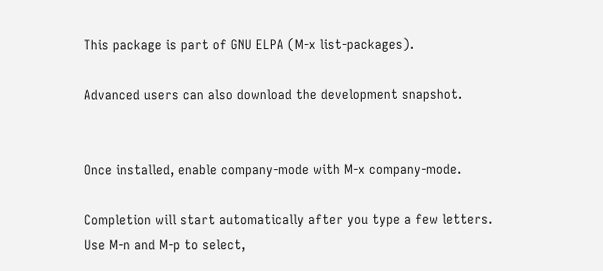This package is part of GNU ELPA (M-x list-packages).

Advanced users can also download the development snapshot.


Once installed, enable company-mode with M-x company-mode.

Completion will start automatically after you type a few letters. Use M-n and M-p to select,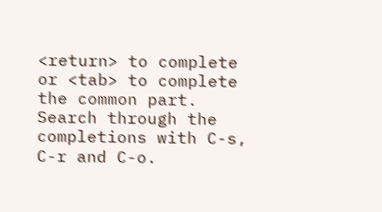<return> to complete or <tab> to complete the common part. Search through the completions with C-s, C-r and C-o.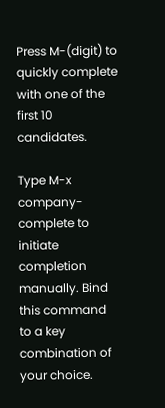Press M-(digit) to quickly complete with one of the first 10 candidates.

Type M-x company-complete to initiate completion manually. Bind this command to a key combination of your choice.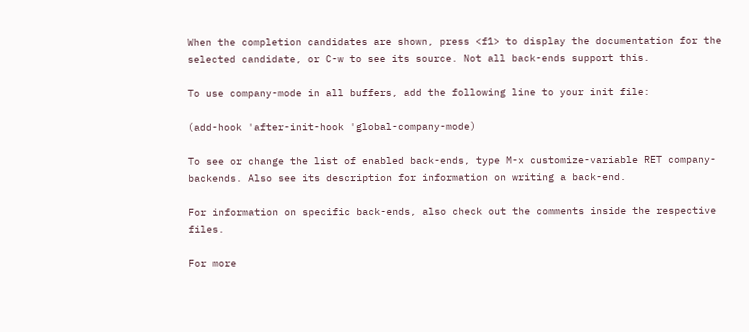When the completion candidates are shown, press <f1> to display the documentation for the selected candidate, or C-w to see its source. Not all back-ends support this.

To use company-mode in all buffers, add the following line to your init file:

(add-hook 'after-init-hook 'global-company-mode)

To see or change the list of enabled back-ends, type M-x customize-variable RET company-backends. Also see its description for information on writing a back-end.

For information on specific back-ends, also check out the comments inside the respective files.

For more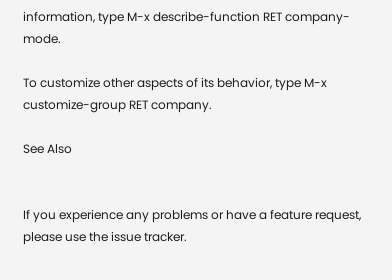information, type M-x describe-function RET company-mode.

To customize other aspects of its behavior, type M-x customize-group RET company.

See Also


If you experience any problems or have a feature request, please use the issue tracker.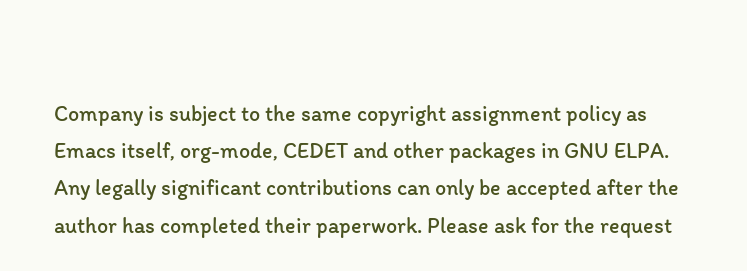Company is subject to the same copyright assignment policy as Emacs itself, org-mode, CEDET and other packages in GNU ELPA. Any legally significant contributions can only be accepted after the author has completed their paperwork. Please ask for the request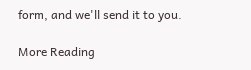form, and we'll send it to you.

More Reading